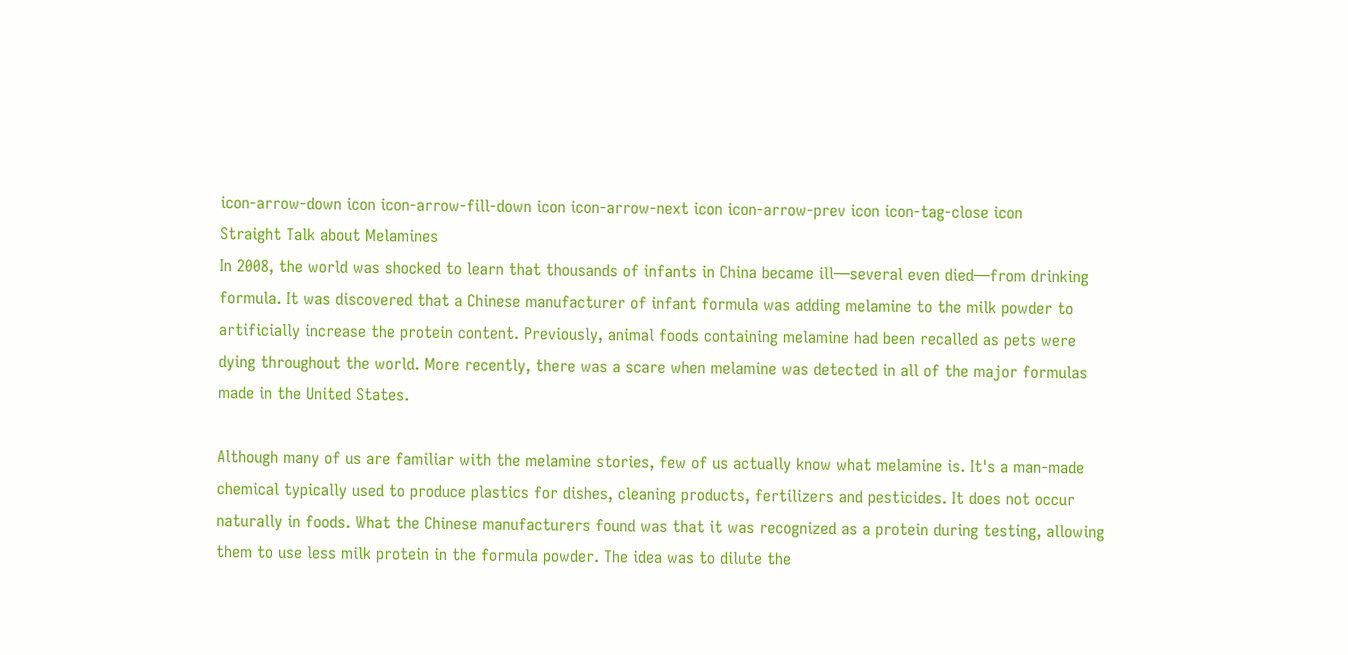icon-arrow-down icon icon-arrow-fill-down icon icon-arrow-next icon icon-arrow-prev icon icon-tag-close icon
Straight Talk about Melamines
In 2008, the world was shocked to learn that thousands of infants in China became ill—several even died—from drinking formula. It was discovered that a Chinese manufacturer of infant formula was adding melamine to the milk powder to artificially increase the protein content. Previously, animal foods containing melamine had been recalled as pets were dying throughout the world. More recently, there was a scare when melamine was detected in all of the major formulas made in the United States.

Although many of us are familiar with the melamine stories, few of us actually know what melamine is. It's a man-made chemical typically used to produce plastics for dishes, cleaning products, fertilizers and pesticides. It does not occur naturally in foods. What the Chinese manufacturers found was that it was recognized as a protein during testing, allowing them to use less milk protein in the formula powder. The idea was to dilute the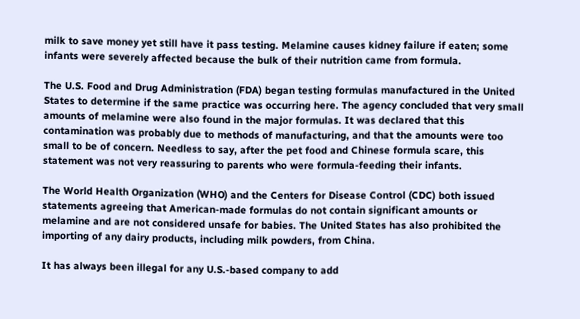milk to save money yet still have it pass testing. Melamine causes kidney failure if eaten; some infants were severely affected because the bulk of their nutrition came from formula.

The U.S. Food and Drug Administration (FDA) began testing formulas manufactured in the United States to determine if the same practice was occurring here. The agency concluded that very small amounts of melamine were also found in the major formulas. It was declared that this contamination was probably due to methods of manufacturing, and that the amounts were too small to be of concern. Needless to say, after the pet food and Chinese formula scare, this statement was not very reassuring to parents who were formula-feeding their infants.

The World Health Organization (WHO) and the Centers for Disease Control (CDC) both issued statements agreeing that American-made formulas do not contain significant amounts or melamine and are not considered unsafe for babies. The United States has also prohibited the importing of any dairy products, including milk powders, from China.

It has always been illegal for any U.S.-based company to add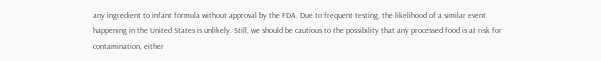any ingredient to infant formula without approval by the FDA. Due to frequent testing, the likelihood of a similar event happening in the United States is unlikely. Still, we should be cautious to the possibility that any processed food is at risk for contamination, either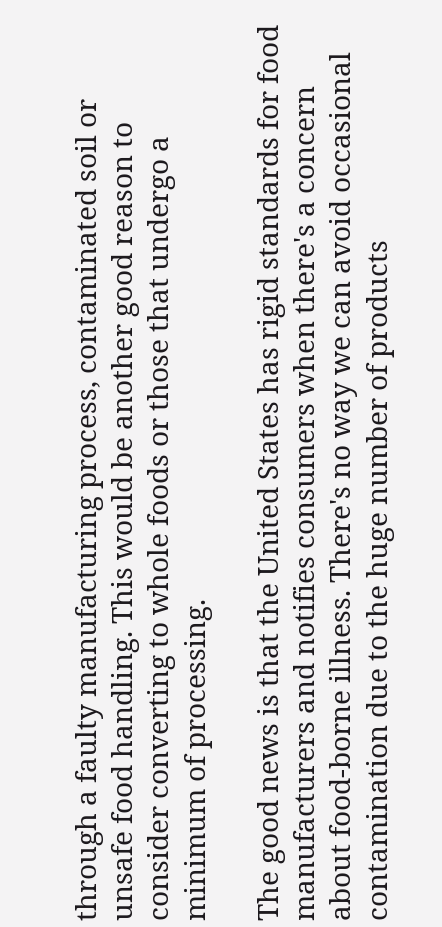through a faulty manufacturing process, contaminated soil or unsafe food handling. This would be another good reason to consider converting to whole foods or those that undergo a minimum of processing.

The good news is that the United States has rigid standards for food manufacturers and notifies consumers when there's a concern about food-borne illness. There's no way we can avoid occasional contamination due to the huge number of products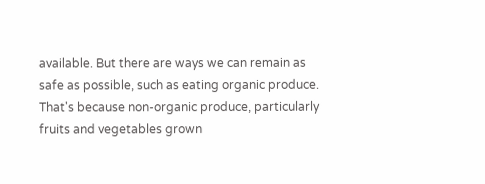available. But there are ways we can remain as safe as possible, such as eating organic produce. That's because non-organic produce, particularly fruits and vegetables grown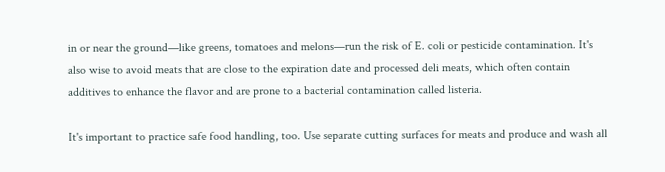in or near the ground—like greens, tomatoes and melons—run the risk of E. coli or pesticide contamination. It's also wise to avoid meats that are close to the expiration date and processed deli meats, which often contain additives to enhance the flavor and are prone to a bacterial contamination called listeria.

It's important to practice safe food handling, too. Use separate cutting surfaces for meats and produce and wash all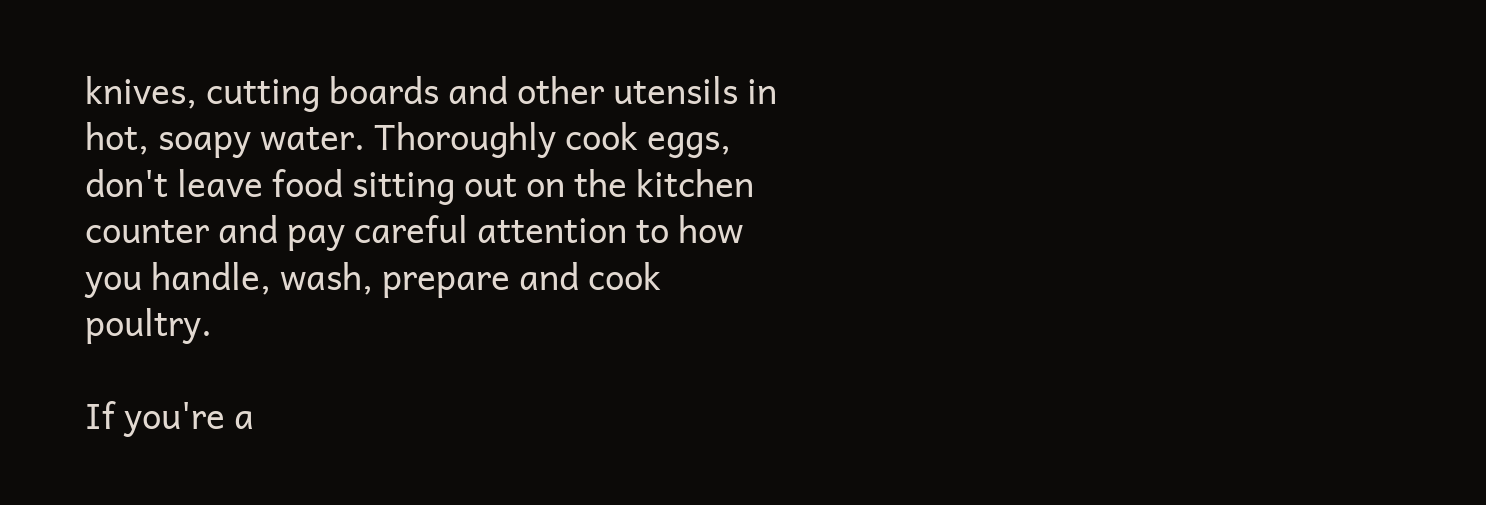knives, cutting boards and other utensils in hot, soapy water. Thoroughly cook eggs, don't leave food sitting out on the kitchen counter and pay careful attention to how you handle, wash, prepare and cook poultry.

If you're a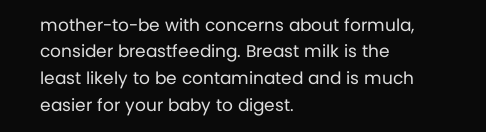mother-to-be with concerns about formula, consider breastfeeding. Breast milk is the least likely to be contaminated and is much easier for your baby to digest.